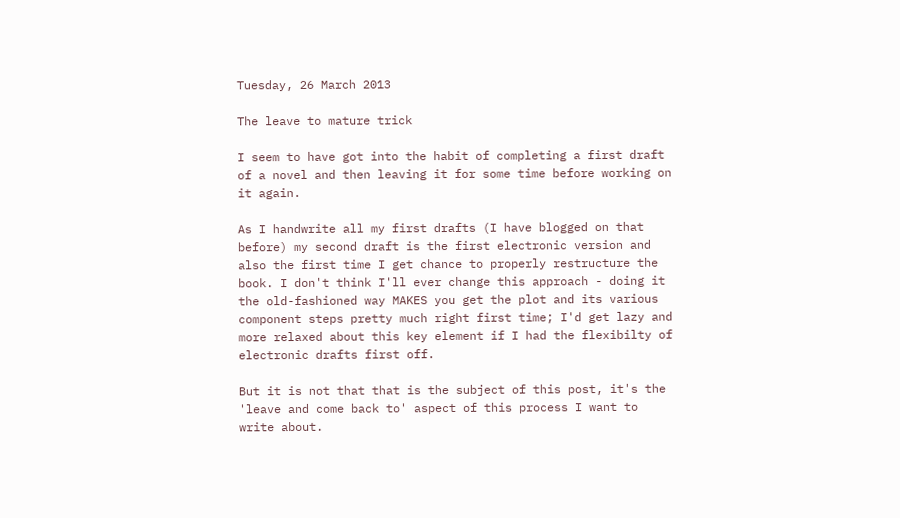Tuesday, 26 March 2013

The leave to mature trick

I seem to have got into the habit of completing a first draft of a novel and then leaving it for some time before working on it again.

As I handwrite all my first drafts (I have blogged on that before) my second draft is the first electronic version and also the first time I get chance to properly restructure the book. I don't think I'll ever change this approach - doing it the old-fashioned way MAKES you get the plot and its various component steps pretty much right first time; I'd get lazy and more relaxed about this key element if I had the flexibilty of electronic drafts first off.

But it is not that that is the subject of this post, it's the 'leave and come back to' aspect of this process I want to write about.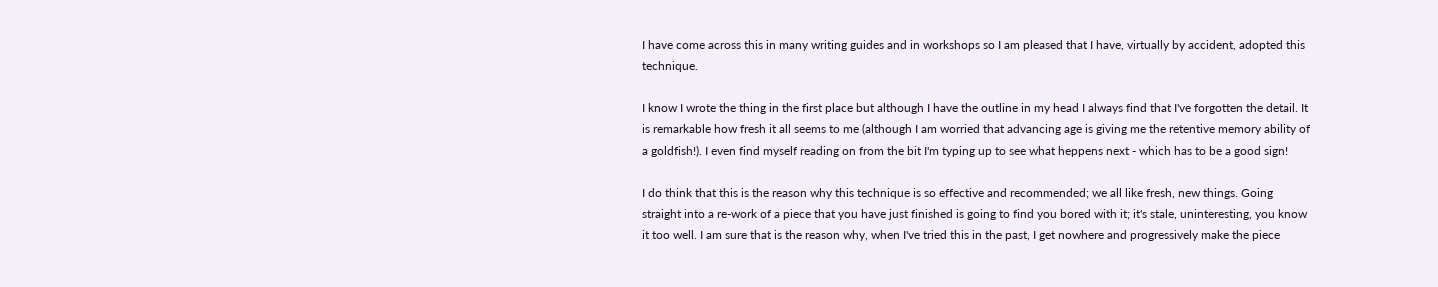I have come across this in many writing guides and in workshops so I am pleased that I have, virtually by accident, adopted this technique.

I know I wrote the thing in the first place but although I have the outline in my head I always find that I've forgotten the detail. It is remarkable how fresh it all seems to me (although I am worried that advancing age is giving me the retentive memory ability of a goldfish!). I even find myself reading on from the bit I'm typing up to see what heppens next - which has to be a good sign!

I do think that this is the reason why this technique is so effective and recommended; we all like fresh, new things. Going straight into a re-work of a piece that you have just finished is going to find you bored with it; it's stale, uninteresting, you know it too well. I am sure that is the reason why, when I've tried this in the past, I get nowhere and progressively make the piece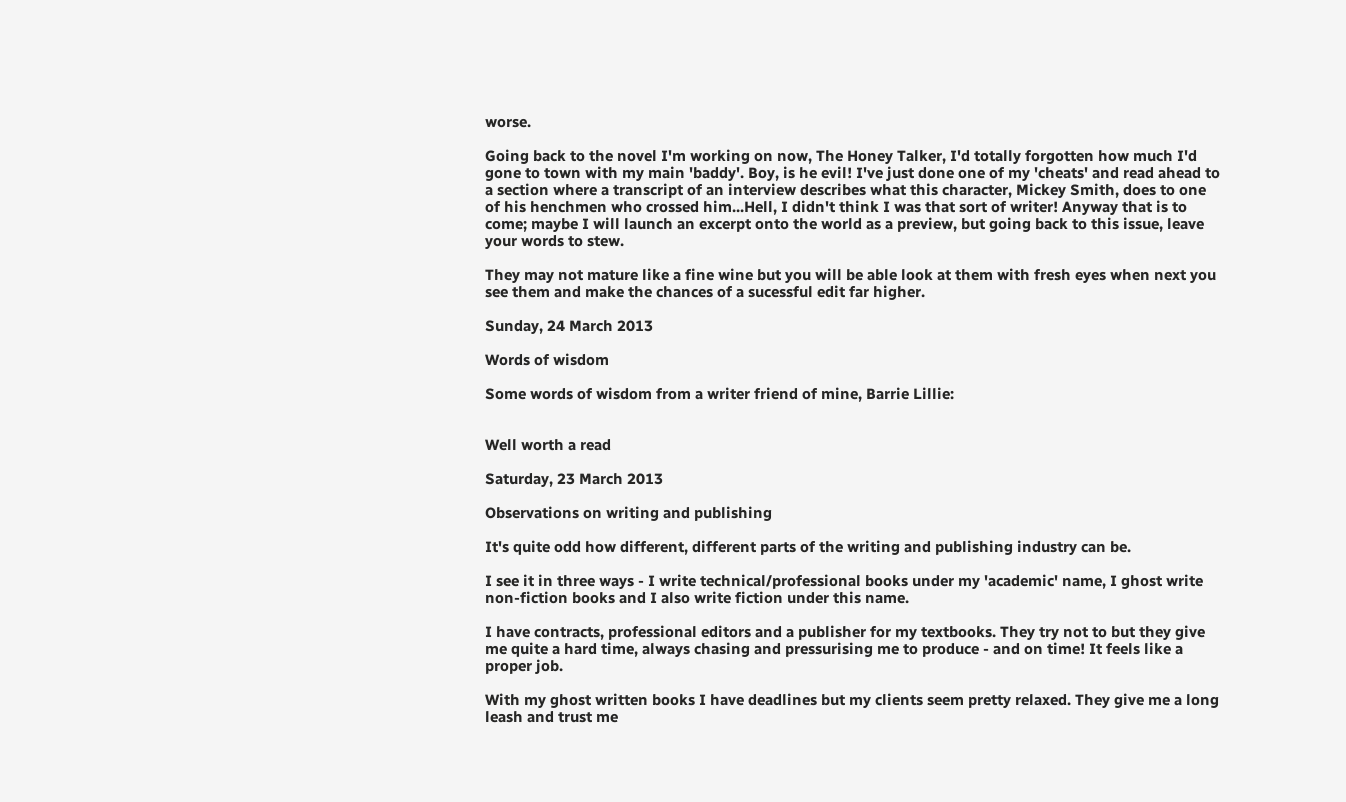worse.

Going back to the novel I'm working on now, The Honey Talker, I'd totally forgotten how much I'd gone to town with my main 'baddy'. Boy, is he evil! I've just done one of my 'cheats' and read ahead to a section where a transcript of an interview describes what this character, Mickey Smith, does to one of his henchmen who crossed him...Hell, I didn't think I was that sort of writer! Anyway that is to come; maybe I will launch an excerpt onto the world as a preview, but going back to this issue, leave your words to stew.

They may not mature like a fine wine but you will be able look at them with fresh eyes when next you see them and make the chances of a sucessful edit far higher.

Sunday, 24 March 2013

Words of wisdom

Some words of wisdom from a writer friend of mine, Barrie Lillie:


Well worth a read

Saturday, 23 March 2013

Observations on writing and publishing

It's quite odd how different, different parts of the writing and publishing industry can be.

I see it in three ways - I write technical/professional books under my 'academic' name, I ghost write non-fiction books and I also write fiction under this name.

I have contracts, professional editors and a publisher for my textbooks. They try not to but they give me quite a hard time, always chasing and pressurising me to produce - and on time! It feels like a proper job.

With my ghost written books I have deadlines but my clients seem pretty relaxed. They give me a long leash and trust me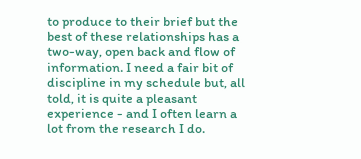to produce to their brief but the best of these relationships has a two-way, open back and flow of information. I need a fair bit of discipline in my schedule but, all told, it is quite a pleasant experience - and I often learn a lot from the research I do.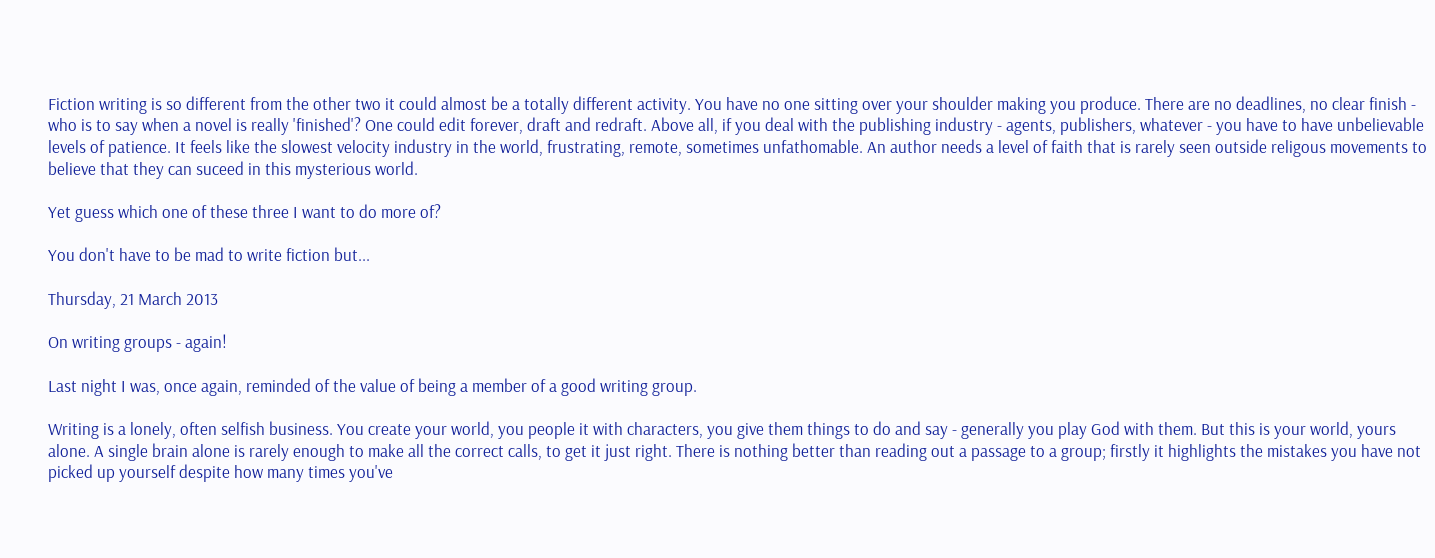Fiction writing is so different from the other two it could almost be a totally different activity. You have no one sitting over your shoulder making you produce. There are no deadlines, no clear finish - who is to say when a novel is really 'finished'? One could edit forever, draft and redraft. Above all, if you deal with the publishing industry - agents, publishers, whatever - you have to have unbelievable levels of patience. It feels like the slowest velocity industry in the world, frustrating, remote, sometimes unfathomable. An author needs a level of faith that is rarely seen outside religous movements to believe that they can suceed in this mysterious world.

Yet guess which one of these three I want to do more of?

You don't have to be mad to write fiction but...

Thursday, 21 March 2013

On writing groups - again!

Last night I was, once again, reminded of the value of being a member of a good writing group.

Writing is a lonely, often selfish business. You create your world, you people it with characters, you give them things to do and say - generally you play God with them. But this is your world, yours alone. A single brain alone is rarely enough to make all the correct calls, to get it just right. There is nothing better than reading out a passage to a group; firstly it highlights the mistakes you have not picked up yourself despite how many times you've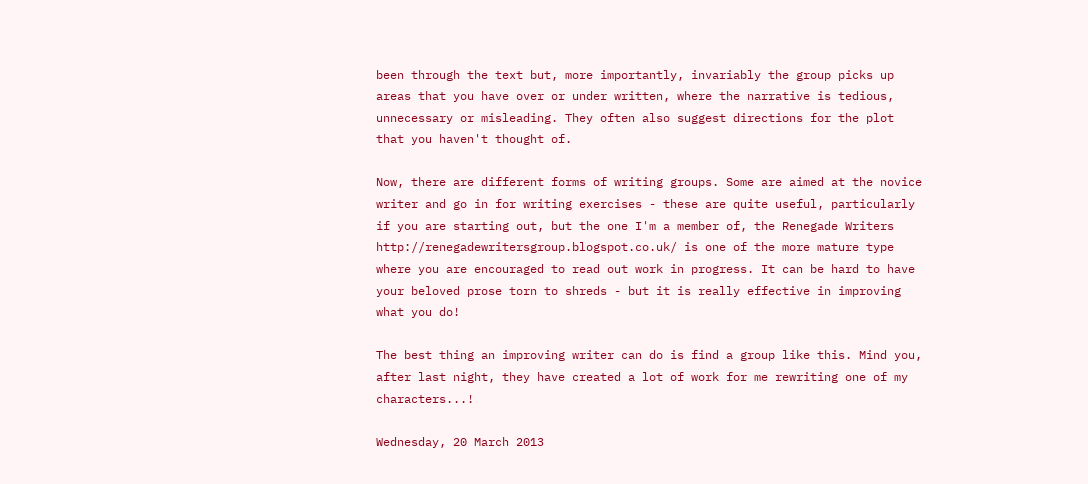been through the text but, more importantly, invariably the group picks up areas that you have over or under written, where the narrative is tedious, unnecessary or misleading. They often also suggest directions for the plot that you haven't thought of.

Now, there are different forms of writing groups. Some are aimed at the novice writer and go in for writing exercises - these are quite useful, particularly if you are starting out, but the one I'm a member of, the Renegade Writers http://renegadewritersgroup.blogspot.co.uk/ is one of the more mature type where you are encouraged to read out work in progress. It can be hard to have your beloved prose torn to shreds - but it is really effective in improving what you do!

The best thing an improving writer can do is find a group like this. Mind you, after last night, they have created a lot of work for me rewriting one of my characters...!

Wednesday, 20 March 2013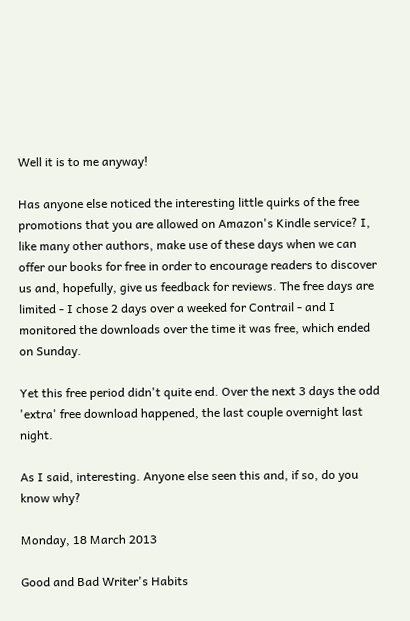Well it is to me anyway!

Has anyone else noticed the interesting little quirks of the free promotions that you are allowed on Amazon's Kindle service? I, like many other authors, make use of these days when we can offer our books for free in order to encourage readers to discover us and, hopefully, give us feedback for reviews. The free days are limited - I chose 2 days over a weeked for Contrail - and I monitored the downloads over the time it was free, which ended on Sunday.

Yet this free period didn't quite end. Over the next 3 days the odd 'extra' free download happened, the last couple overnight last night.

As I said, interesting. Anyone else seen this and, if so, do you know why?

Monday, 18 March 2013

Good and Bad Writer's Habits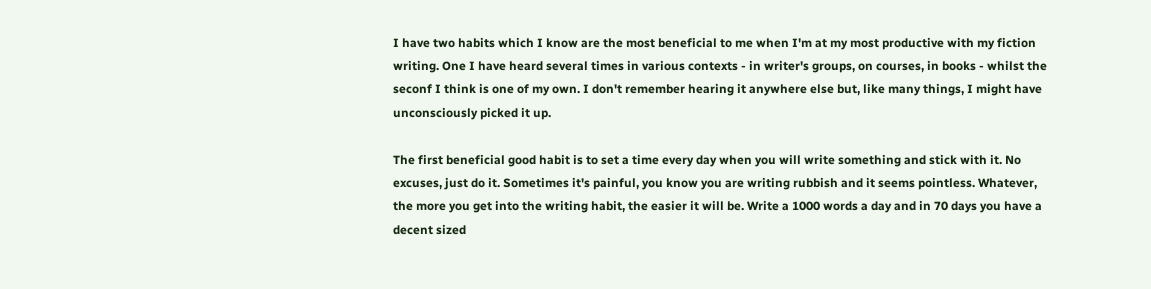I have two habits which I know are the most beneficial to me when I'm at my most productive with my fiction writing. One I have heard several times in various contexts - in writer's groups, on courses, in books - whilst the seconf I think is one of my own. I don't remember hearing it anywhere else but, like many things, I might have unconsciously picked it up.

The first beneficial good habit is to set a time every day when you will write something and stick with it. No excuses, just do it. Sometimes it's painful, you know you are writing rubbish and it seems pointless. Whatever, the more you get into the writing habit, the easier it will be. Write a 1000 words a day and in 70 days you have a decent sized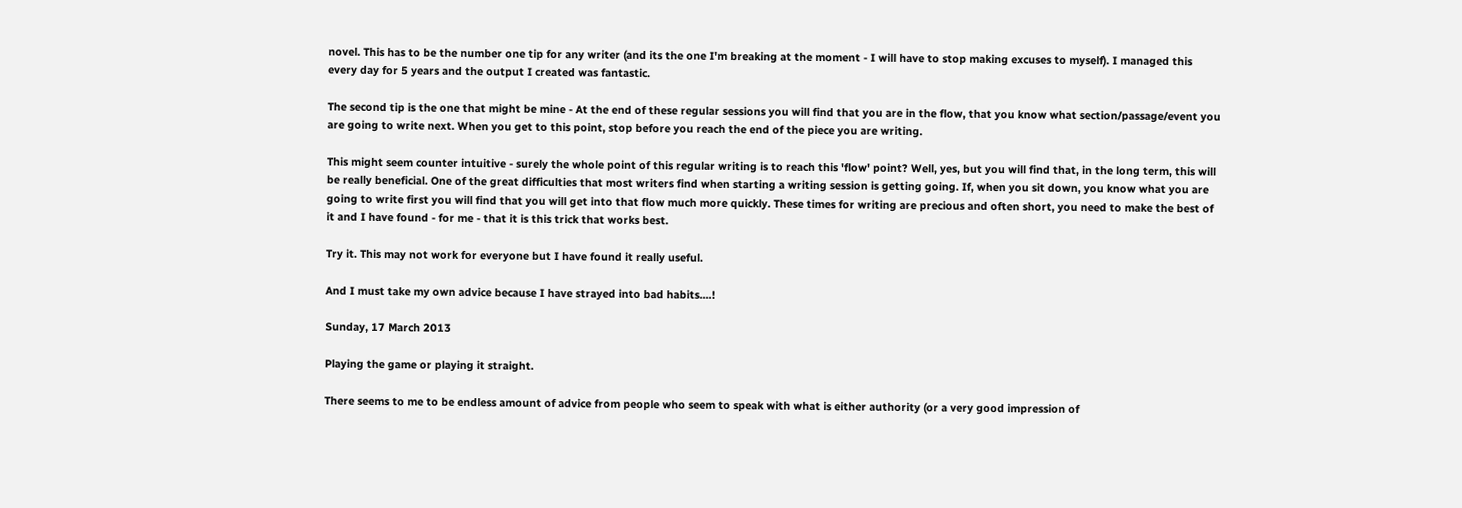novel. This has to be the number one tip for any writer (and its the one I'm breaking at the moment - I will have to stop making excuses to myself). I managed this every day for 5 years and the output I created was fantastic.

The second tip is the one that might be mine - At the end of these regular sessions you will find that you are in the flow, that you know what section/passage/event you are going to write next. When you get to this point, stop before you reach the end of the piece you are writing.

This might seem counter intuitive - surely the whole point of this regular writing is to reach this 'flow' point? Well, yes, but you will find that, in the long term, this will be really beneficial. One of the great difficulties that most writers find when starting a writing session is getting going. If, when you sit down, you know what you are going to write first you will find that you will get into that flow much more quickly. These times for writing are precious and often short, you need to make the best of it and I have found - for me - that it is this trick that works best.

Try it. This may not work for everyone but I have found it really useful.

And I must take my own advice because I have strayed into bad habits....!

Sunday, 17 March 2013

Playing the game or playing it straight.

There seems to me to be endless amount of advice from people who seem to speak with what is either authority (or a very good impression of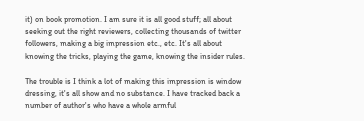it) on book promotion. I am sure it is all good stuff; all about seeking out the right reviewers, collecting thousands of twitter followers, making a big impression etc., etc. It's all about knowing the tricks, playing the game, knowing the insider rules.

The trouble is I think a lot of making this impression is window dressing, it's all show and no substance. I have tracked back a number of author's who have a whole armful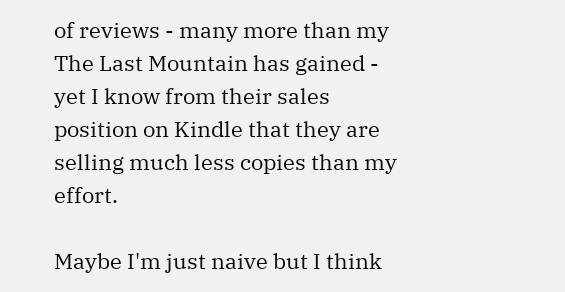of reviews - many more than my The Last Mountain has gained - yet I know from their sales position on Kindle that they are selling much less copies than my effort.

Maybe I'm just naive but I think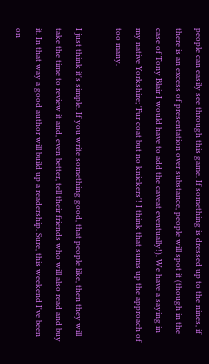people can easily see through this game. If something is dressed up to the nines, if there is an excess of presentation over substance, people will spot it (though in the case of Tony Blair I would have to add the caveat eventually!). We have a saying in my native Yorkshire; 'Fur coat but no knickers'! I think that sums up the approach of too many.

I just think it's simple. If you write something good, that people like, then they will take the time to review it and, even better, tell their friends who will also read and buy it. In that way a good author will build up a readership. Sure, this weekend I've been on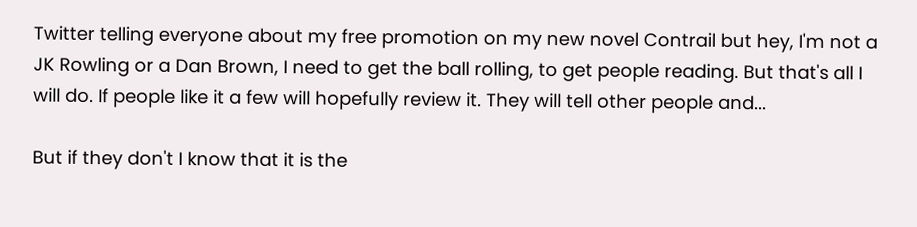Twitter telling everyone about my free promotion on my new novel Contrail but hey, I'm not a JK Rowling or a Dan Brown, I need to get the ball rolling, to get people reading. But that's all I will do. If people like it a few will hopefully review it. They will tell other people and...

But if they don't I know that it is the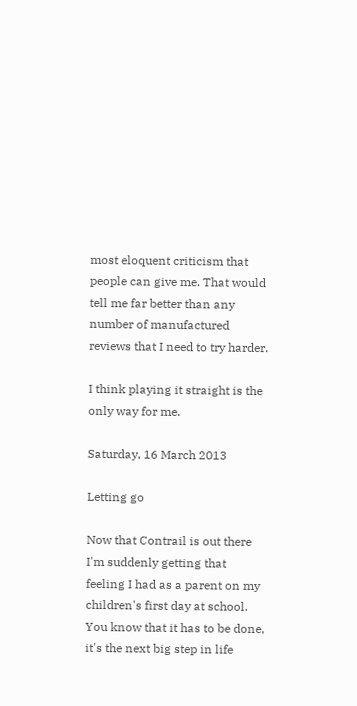most eloquent criticism that people can give me. That would tell me far better than any number of manufactured reviews that I need to try harder.

I think playing it straight is the only way for me.

Saturday, 16 March 2013

Letting go

Now that Contrail is out there I'm suddenly getting that feeling I had as a parent on my children's first day at school. You know that it has to be done, it's the next big step in life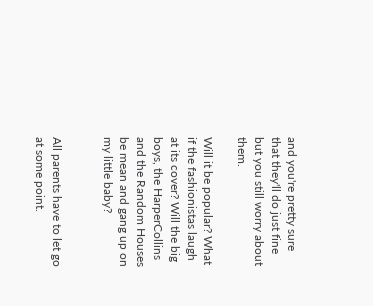and you're pretty sure that they'll do just fine but you still worry about them.

Will it be popular? What if the fashionistas laugh at its cover? Will the big boys, the HarperCollins and the Random Houses be mean and gang up on my little baby?


All parents have to let go at some point.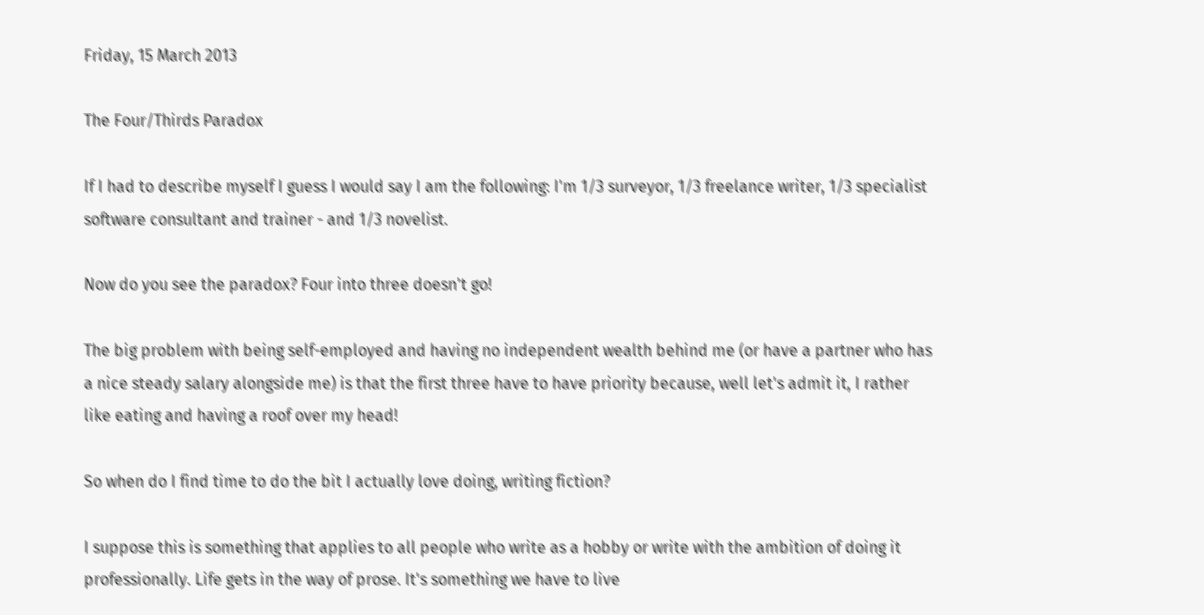Friday, 15 March 2013

The Four/Thirds Paradox

If I had to describe myself I guess I would say I am the following: I'm 1/3 surveyor, 1/3 freelance writer, 1/3 specialist software consultant and trainer - and 1/3 novelist.

Now do you see the paradox? Four into three doesn't go!

The big problem with being self-employed and having no independent wealth behind me (or have a partner who has a nice steady salary alongside me) is that the first three have to have priority because, well let's admit it, I rather like eating and having a roof over my head!

So when do I find time to do the bit I actually love doing, writing fiction?

I suppose this is something that applies to all people who write as a hobby or write with the ambition of doing it professionally. Life gets in the way of prose. It's something we have to live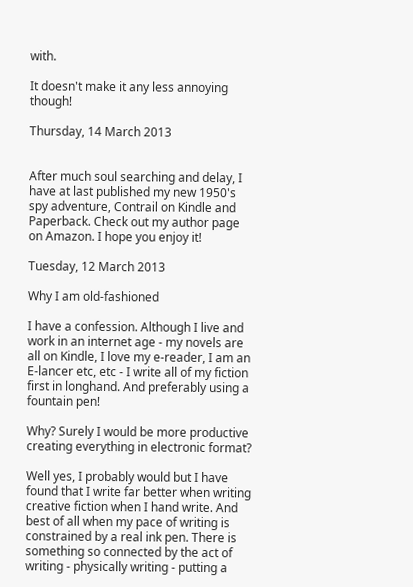with.

It doesn't make it any less annoying though!

Thursday, 14 March 2013


After much soul searching and delay, I have at last published my new 1950's spy adventure, Contrail on Kindle and Paperback. Check out my author page on Amazon. I hope you enjoy it!

Tuesday, 12 March 2013

Why I am old-fashioned

I have a confession. Although I live and work in an internet age - my novels are all on Kindle, I love my e-reader, I am an E-lancer etc, etc - I write all of my fiction first in longhand. And preferably using a fountain pen!

Why? Surely I would be more productive creating everything in electronic format?

Well yes, I probably would but I have found that I write far better when writing creative fiction when I hand write. And best of all when my pace of writing is constrained by a real ink pen. There is something so connected by the act of writing - physically writing - putting a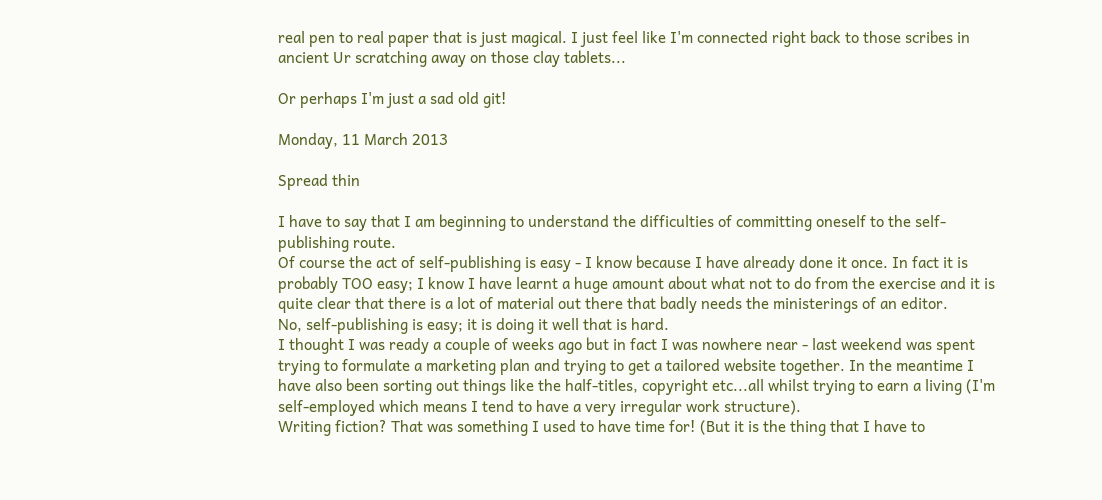real pen to real paper that is just magical. I just feel like I'm connected right back to those scribes in ancient Ur scratching away on those clay tablets...

Or perhaps I'm just a sad old git!

Monday, 11 March 2013

Spread thin

I have to say that I am beginning to understand the difficulties of committing oneself to the self-publishing route.
Of course the act of self-publishing is easy - I know because I have already done it once. In fact it is probably TOO easy; I know I have learnt a huge amount about what not to do from the exercise and it is quite clear that there is a lot of material out there that badly needs the ministerings of an editor.
No, self-publishing is easy; it is doing it well that is hard.
I thought I was ready a couple of weeks ago but in fact I was nowhere near - last weekend was spent trying to formulate a marketing plan and trying to get a tailored website together. In the meantime I have also been sorting out things like the half-titles, copyright etc...all whilst trying to earn a living (I'm self-employed which means I tend to have a very irregular work structure).
Writing fiction? That was something I used to have time for! (But it is the thing that I have to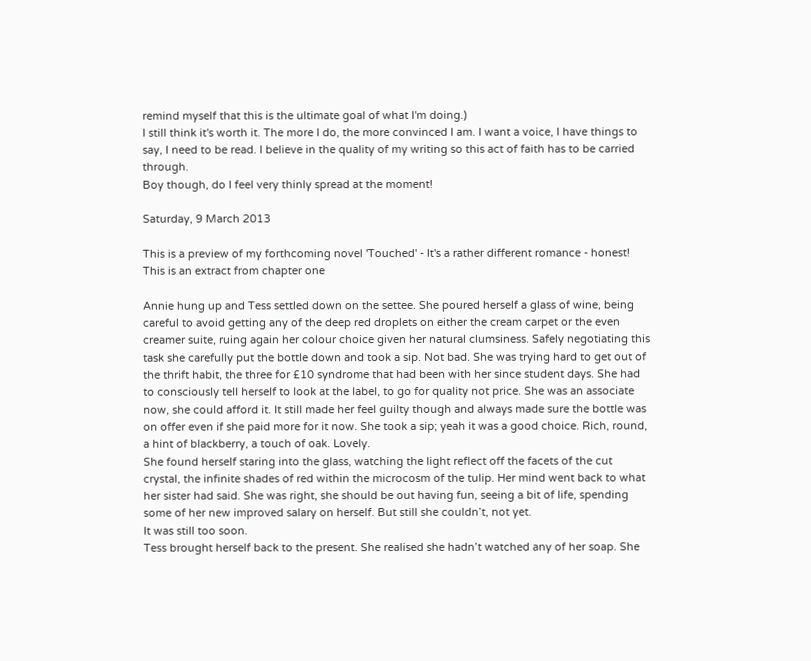remind myself that this is the ultimate goal of what I'm doing.)
I still think it's worth it. The more I do, the more convinced I am. I want a voice, I have things to say, I need to be read. I believe in the quality of my writing so this act of faith has to be carried through.
Boy though, do I feel very thinly spread at the moment!

Saturday, 9 March 2013

This is a preview of my forthcoming novel 'Touched' - It's a rather different romance - honest! This is an extract from chapter one

Annie hung up and Tess settled down on the settee. She poured herself a glass of wine, being careful to avoid getting any of the deep red droplets on either the cream carpet or the even creamer suite, ruing again her colour choice given her natural clumsiness. Safely negotiating this task she carefully put the bottle down and took a sip. Not bad. She was trying hard to get out of the thrift habit, the three for £10 syndrome that had been with her since student days. She had to consciously tell herself to look at the label, to go for quality not price. She was an associate now, she could afford it. It still made her feel guilty though and always made sure the bottle was on offer even if she paid more for it now. She took a sip; yeah it was a good choice. Rich, round, a hint of blackberry, a touch of oak. Lovely.
She found herself staring into the glass, watching the light reflect off the facets of the cut crystal, the infinite shades of red within the microcosm of the tulip. Her mind went back to what her sister had said. She was right, she should be out having fun, seeing a bit of life, spending some of her new improved salary on herself. But still she couldn’t, not yet.
It was still too soon.
Tess brought herself back to the present. She realised she hadn’t watched any of her soap. She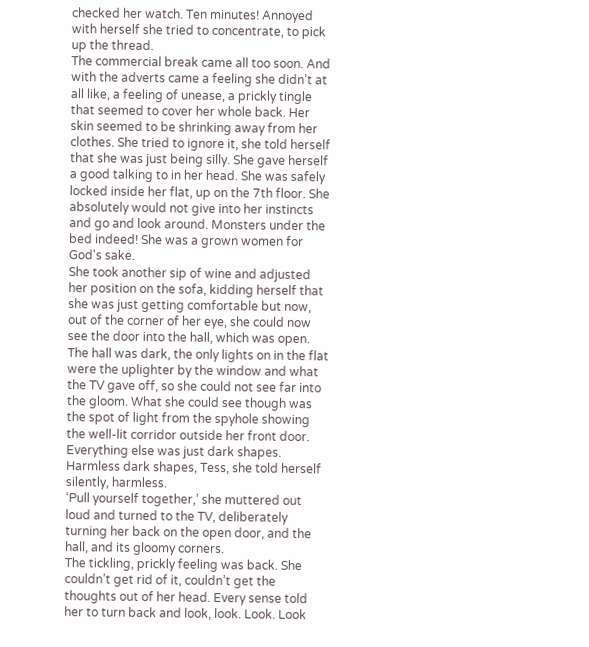checked her watch. Ten minutes! Annoyed with herself she tried to concentrate, to pick up the thread.
The commercial break came all too soon. And with the adverts came a feeling she didn’t at all like, a feeling of unease, a prickly tingle that seemed to cover her whole back. Her skin seemed to be shrinking away from her clothes. She tried to ignore it, she told herself that she was just being silly. She gave herself a good talking to in her head. She was safely locked inside her flat, up on the 7th floor. She absolutely would not give into her instincts and go and look around. Monsters under the bed indeed! She was a grown women for God's sake.
She took another sip of wine and adjusted her position on the sofa, kidding herself that she was just getting comfortable but now, out of the corner of her eye, she could now see the door into the hall, which was open. The hall was dark, the only lights on in the flat were the uplighter by the window and what the TV gave off, so she could not see far into the gloom. What she could see though was the spot of light from the spyhole showing the well-lit corridor outside her front door. Everything else was just dark shapes.
Harmless dark shapes, Tess, she told herself silently, harmless.
‘Pull yourself together,’ she muttered out loud and turned to the TV, deliberately turning her back on the open door, and the hall, and its gloomy corners.
The tickling, prickly feeling was back. She couldn’t get rid of it, couldn’t get the thoughts out of her head. Every sense told her to turn back and look, look. Look. Look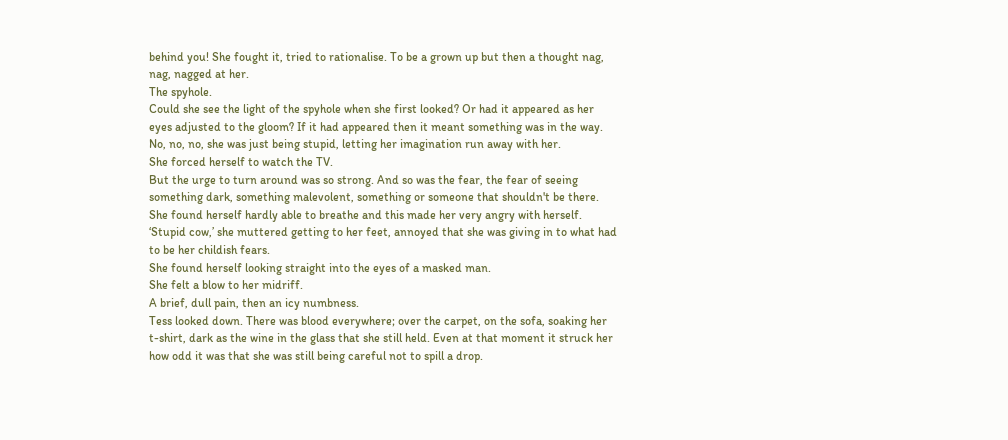behind you! She fought it, tried to rationalise. To be a grown up but then a thought nag, nag, nagged at her.
The spyhole.
Could she see the light of the spyhole when she first looked? Or had it appeared as her eyes adjusted to the gloom? If it had appeared then it meant something was in the way. No, no, no, she was just being stupid, letting her imagination run away with her.
She forced herself to watch the TV.
But the urge to turn around was so strong. And so was the fear, the fear of seeing something dark, something malevolent, something or someone that shouldn't be there. She found herself hardly able to breathe and this made her very angry with herself.
‘Stupid cow,’ she muttered getting to her feet, annoyed that she was giving in to what had to be her childish fears.
She found herself looking straight into the eyes of a masked man.
She felt a blow to her midriff.
A brief, dull pain, then an icy numbness.
Tess looked down. There was blood everywhere; over the carpet, on the sofa, soaking her t-shirt, dark as the wine in the glass that she still held. Even at that moment it struck her how odd it was that she was still being careful not to spill a drop.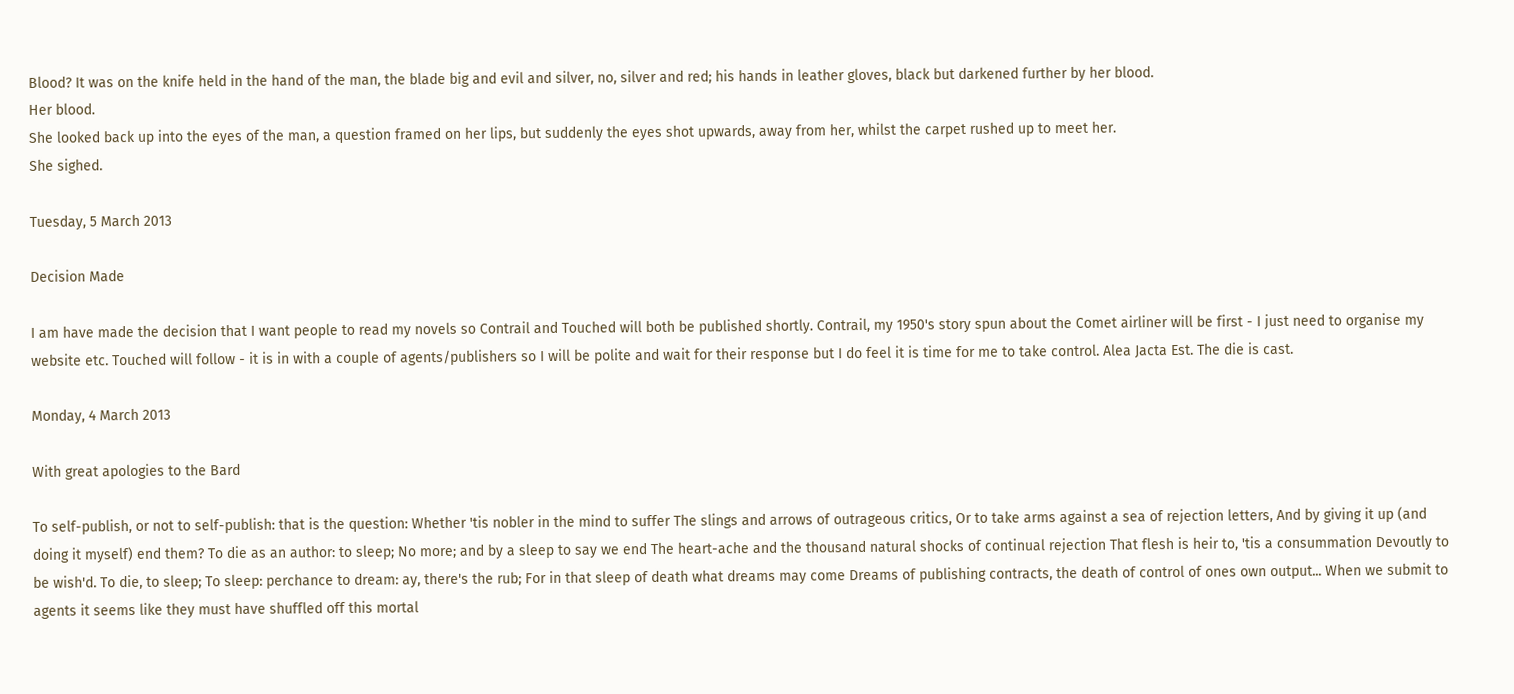Blood? It was on the knife held in the hand of the man, the blade big and evil and silver, no, silver and red; his hands in leather gloves, black but darkened further by her blood.
Her blood.
She looked back up into the eyes of the man, a question framed on her lips, but suddenly the eyes shot upwards, away from her, whilst the carpet rushed up to meet her.
She sighed.

Tuesday, 5 March 2013

Decision Made

I am have made the decision that I want people to read my novels so Contrail and Touched will both be published shortly. Contrail, my 1950's story spun about the Comet airliner will be first - I just need to organise my website etc. Touched will follow - it is in with a couple of agents/publishers so I will be polite and wait for their response but I do feel it is time for me to take control. Alea Jacta Est. The die is cast.

Monday, 4 March 2013

With great apologies to the Bard

To self-publish, or not to self-publish: that is the question: Whether 'tis nobler in the mind to suffer The slings and arrows of outrageous critics, Or to take arms against a sea of rejection letters, And by giving it up (and doing it myself) end them? To die as an author: to sleep; No more; and by a sleep to say we end The heart-ache and the thousand natural shocks of continual rejection That flesh is heir to, 'tis a consummation Devoutly to be wish'd. To die, to sleep; To sleep: perchance to dream: ay, there's the rub; For in that sleep of death what dreams may come Dreams of publishing contracts, the death of control of ones own output... When we submit to agents it seems like they must have shuffled off this mortal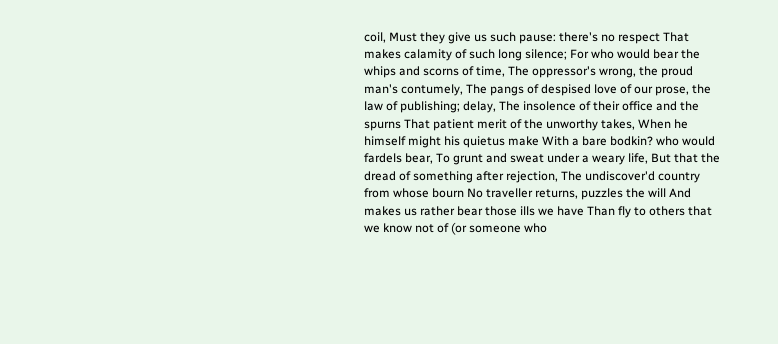coil, Must they give us such pause: there's no respect That makes calamity of such long silence; For who would bear the whips and scorns of time, The oppressor's wrong, the proud man's contumely, The pangs of despised love of our prose, the law of publishing; delay, The insolence of their office and the spurns That patient merit of the unworthy takes, When he himself might his quietus make With a bare bodkin? who would fardels bear, To grunt and sweat under a weary life, But that the dread of something after rejection, The undiscover'd country from whose bourn No traveller returns, puzzles the will And makes us rather bear those ills we have Than fly to others that we know not of (or someone who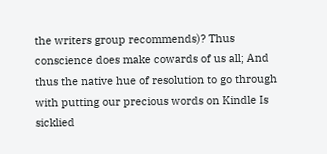the writers group recommends)? Thus conscience does make cowards of us all; And thus the native hue of resolution to go through with putting our precious words on Kindle Is sicklied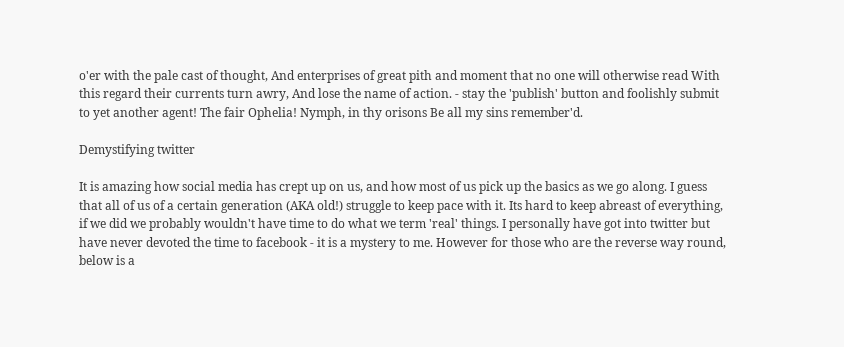o'er with the pale cast of thought, And enterprises of great pith and moment that no one will otherwise read With this regard their currents turn awry, And lose the name of action. - stay the 'publish' button and foolishly submit to yet another agent! The fair Ophelia! Nymph, in thy orisons Be all my sins remember'd.

Demystifying twitter

It is amazing how social media has crept up on us, and how most of us pick up the basics as we go along. I guess that all of us of a certain generation (AKA old!) struggle to keep pace with it. Its hard to keep abreast of everything, if we did we probably wouldn't have time to do what we term 'real' things. I personally have got into twitter but have never devoted the time to facebook - it is a mystery to me. However for those who are the reverse way round, below is a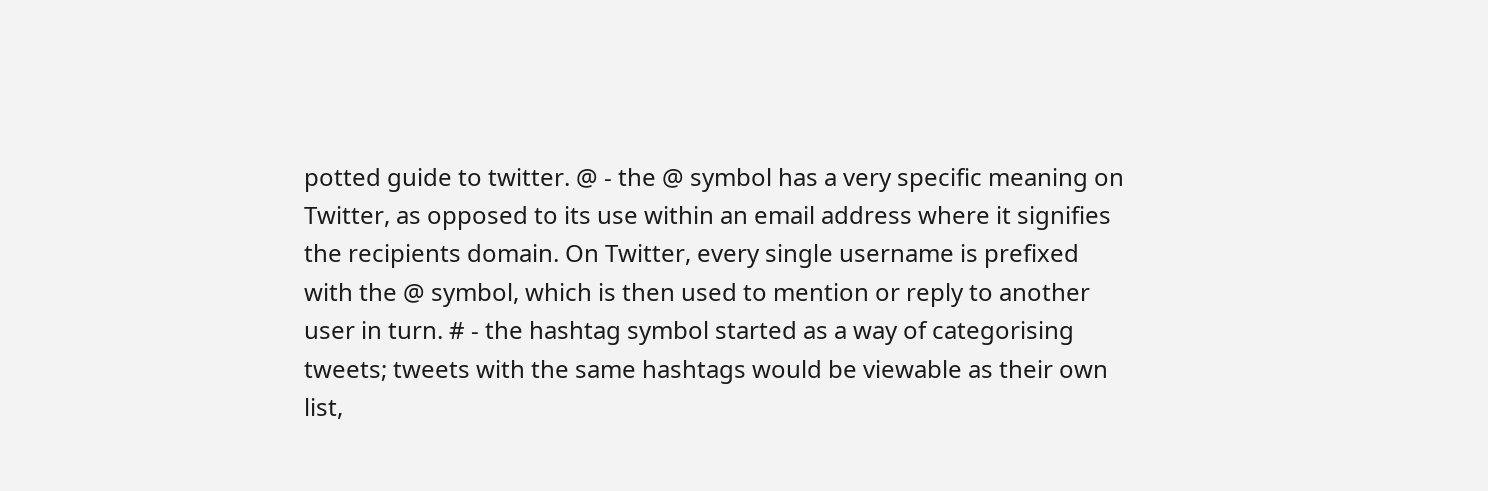potted guide to twitter. @ - the @ symbol has a very specific meaning on Twitter, as opposed to its use within an email address where it signifies the recipients domain. On Twitter, every single username is prefixed with the @ symbol, which is then used to mention or reply to another user in turn. # - the hashtag symbol started as a way of categorising tweets; tweets with the same hashtags would be viewable as their own list,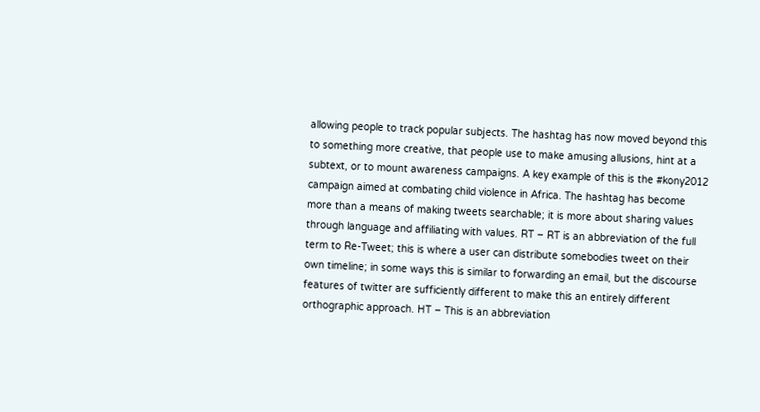allowing people to track popular subjects. The hashtag has now moved beyond this to something more creative, that people use to make amusing allusions, hint at a subtext, or to mount awareness campaigns. A key example of this is the #kony2012 campaign aimed at combating child violence in Africa. The hashtag has become more than a means of making tweets searchable; it is more about sharing values through language and affiliating with values. RT – RT is an abbreviation of the full term to Re-Tweet; this is where a user can distribute somebodies tweet on their own timeline; in some ways this is similar to forwarding an email, but the discourse features of twitter are sufficiently different to make this an entirely different orthographic approach. HT – This is an abbreviation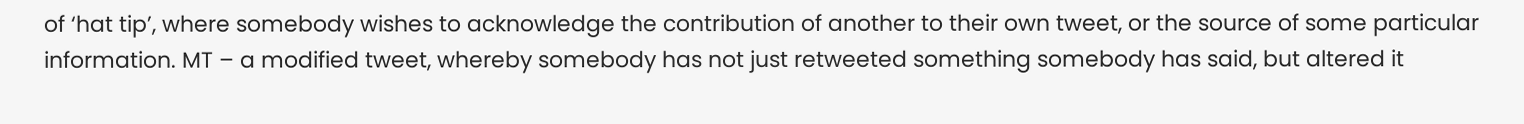of ‘hat tip’, where somebody wishes to acknowledge the contribution of another to their own tweet, or the source of some particular information. MT – a modified tweet, whereby somebody has not just retweeted something somebody has said, but altered it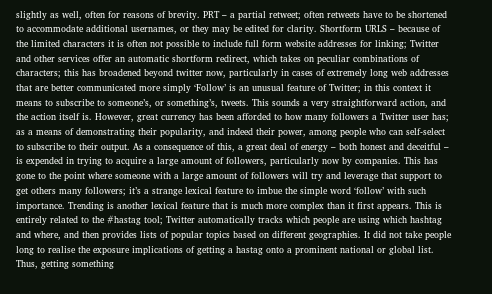slightly as well, often for reasons of brevity. PRT – a partial retweet; often retweets have to be shortened to accommodate additional usernames, or they may be edited for clarity. Shortform URLS – because of the limited characters it is often not possible to include full form website addresses for linking; Twitter and other services offer an automatic shortform redirect, which takes on peculiar combinations of characters; this has broadened beyond twitter now, particularly in cases of extremely long web addresses that are better communicated more simply ‘Follow’ is an unusual feature of Twitter; in this context it means to subscribe to someone’s, or something’s, tweets. This sounds a very straightforward action, and the action itself is. However, great currency has been afforded to how many followers a Twitter user has; as a means of demonstrating their popularity, and indeed their power, among people who can self-select to subscribe to their output. As a consequence of this, a great deal of energy – both honest and deceitful – is expended in trying to acquire a large amount of followers, particularly now by companies. This has gone to the point where someone with a large amount of followers will try and leverage that support to get others many followers; it’s a strange lexical feature to imbue the simple word ‘follow’ with such importance. Trending is another lexical feature that is much more complex than it first appears. This is entirely related to the #hastag tool; Twitter automatically tracks which people are using which hashtag and where, and then provides lists of popular topics based on different geographies. It did not take people long to realise the exposure implications of getting a hastag onto a prominent national or global list. Thus, getting something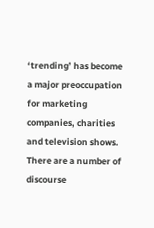‘trending’ has become a major preoccupation for marketing companies, charities and television shows. There are a number of discourse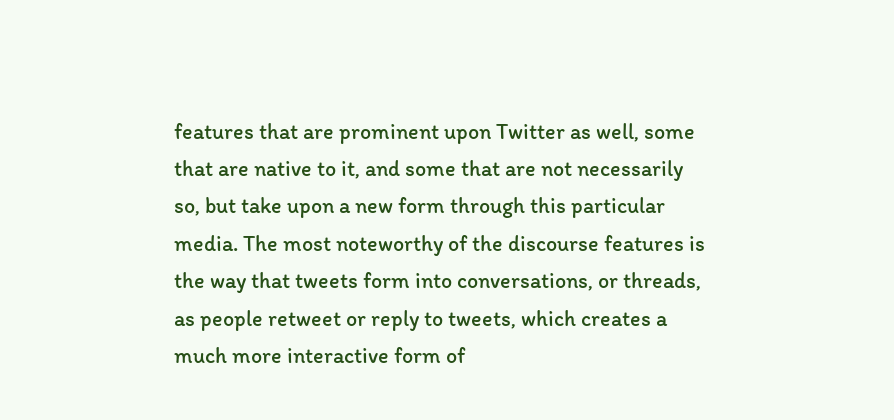features that are prominent upon Twitter as well, some that are native to it, and some that are not necessarily so, but take upon a new form through this particular media. The most noteworthy of the discourse features is the way that tweets form into conversations, or threads, as people retweet or reply to tweets, which creates a much more interactive form of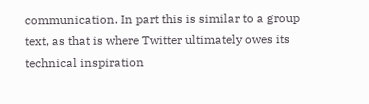communication. In part this is similar to a group text, as that is where Twitter ultimately owes its technical inspiration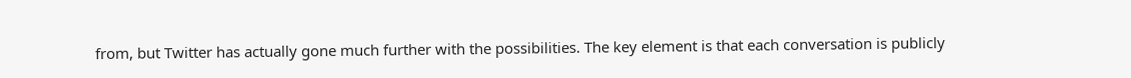from, but Twitter has actually gone much further with the possibilities. The key element is that each conversation is publicly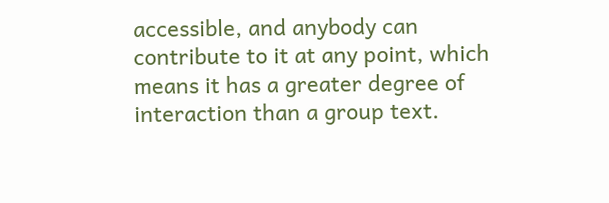accessible, and anybody can contribute to it at any point, which means it has a greater degree of interaction than a group text.